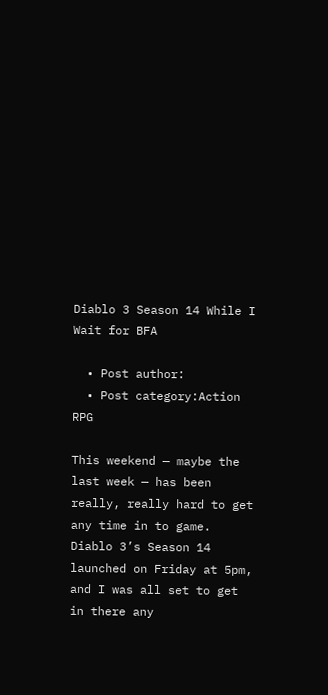Diablo 3 Season 14 While I Wait for BFA

  • Post author:
  • Post category:Action RPG

This weekend — maybe the last week — has been really, really hard to get any time in to game. Diablo 3’s Season 14 launched on Friday at 5pm, and I was all set to get in there any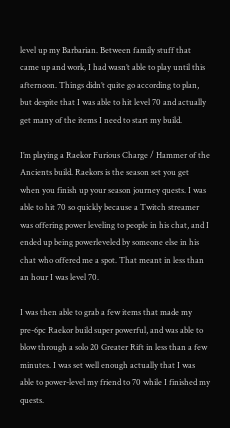level up my Barbarian. Between family stuff that came up and work, I had wasn’t able to play until this afternoon. Things didn’t quite go according to plan, but despite that I was able to hit level 70 and actually get many of the items I need to start my build.

I’m playing a Raekor Furious Charge / Hammer of the Ancients build. Raekors is the season set you get when you finish up your season journey quests. I was able to hit 70 so quickly because a Twitch streamer was offering power leveling to people in his chat, and I ended up being powerleveled by someone else in his chat who offered me a spot. That meant in less than an hour I was level 70.

I was then able to grab a few items that made my pre-6pc Raekor build super powerful, and was able to blow through a solo 20 Greater Rift in less than a few minutes. I was set well enough actually that I was able to power-level my friend to 70 while I finished my quests.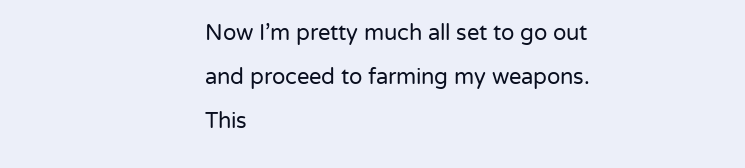Now I’m pretty much all set to go out and proceed to farming my weapons. This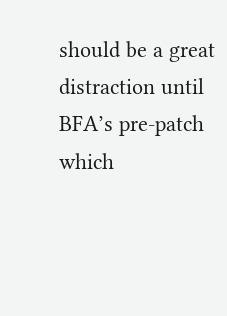should be a great distraction until BFA’s pre-patch which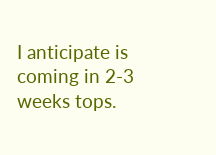I anticipate is coming in 2-3 weeks tops.